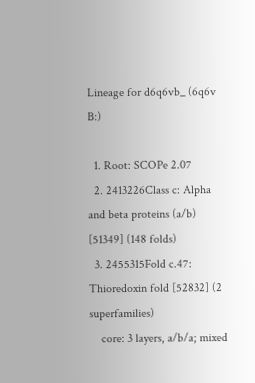Lineage for d6q6vb_ (6q6v B:)

  1. Root: SCOPe 2.07
  2. 2413226Class c: Alpha and beta proteins (a/b) [51349] (148 folds)
  3. 2455315Fold c.47: Thioredoxin fold [52832] (2 superfamilies)
    core: 3 layers, a/b/a; mixed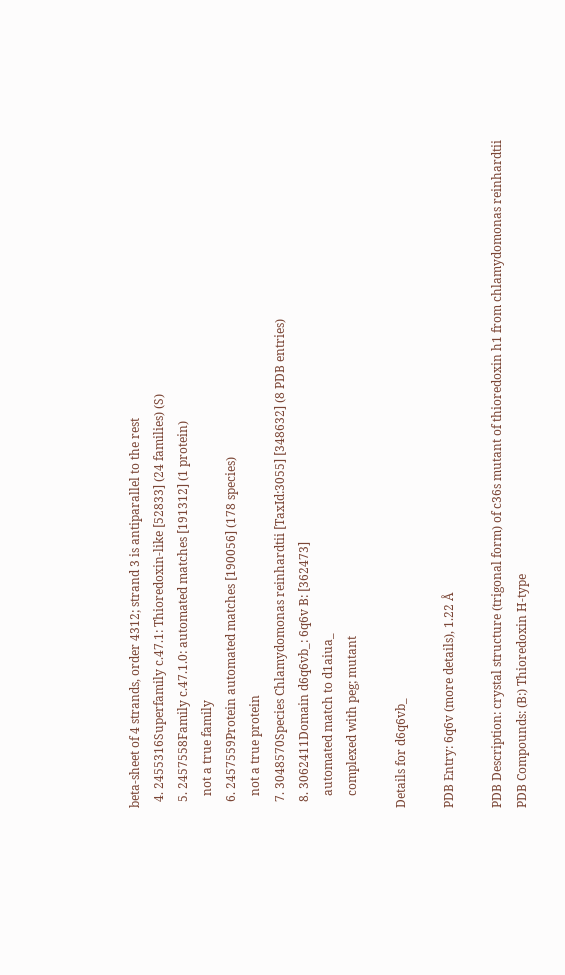beta-sheet of 4 strands, order 4312; strand 3 is antiparallel to the rest
  4. 2455316Superfamily c.47.1: Thioredoxin-like [52833] (24 families) (S)
  5. 2457558Family c.47.1.0: automated matches [191312] (1 protein)
    not a true family
  6. 2457559Protein automated matches [190056] (178 species)
    not a true protein
  7. 3048570Species Chlamydomonas reinhardtii [TaxId:3055] [348632] (8 PDB entries)
  8. 3062411Domain d6q6vb_: 6q6v B: [362473]
    automated match to d1aiua_
    complexed with peg; mutant

Details for d6q6vb_

PDB Entry: 6q6v (more details), 1.22 Å

PDB Description: crystal structure (trigonal form) of c36s mutant of thioredoxin h1 from chlamydomonas reinhardtii
PDB Compounds: (B:) Thioredoxin H-type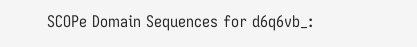SCOPe Domain Sequences for d6q6vb_: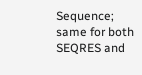Sequence; same for both SEQRES and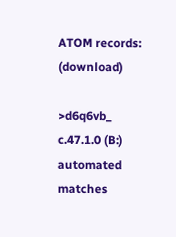ATOM records: (download)

>d6q6vb_ c.47.1.0 (B:) automated matches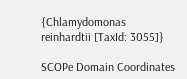{Chlamydomonas reinhardtii [TaxId: 3055]}

SCOPe Domain Coordinates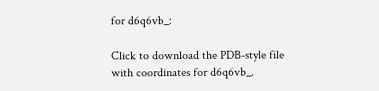for d6q6vb_:

Click to download the PDB-style file with coordinates for d6q6vb_.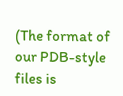(The format of our PDB-style files is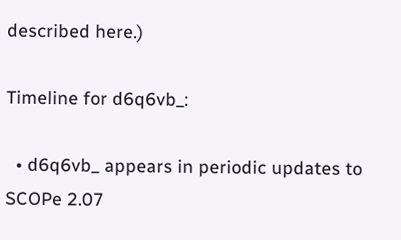described here.)

Timeline for d6q6vb_:

  • d6q6vb_ appears in periodic updates to SCOPe 2.07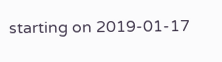starting on 2019-01-17